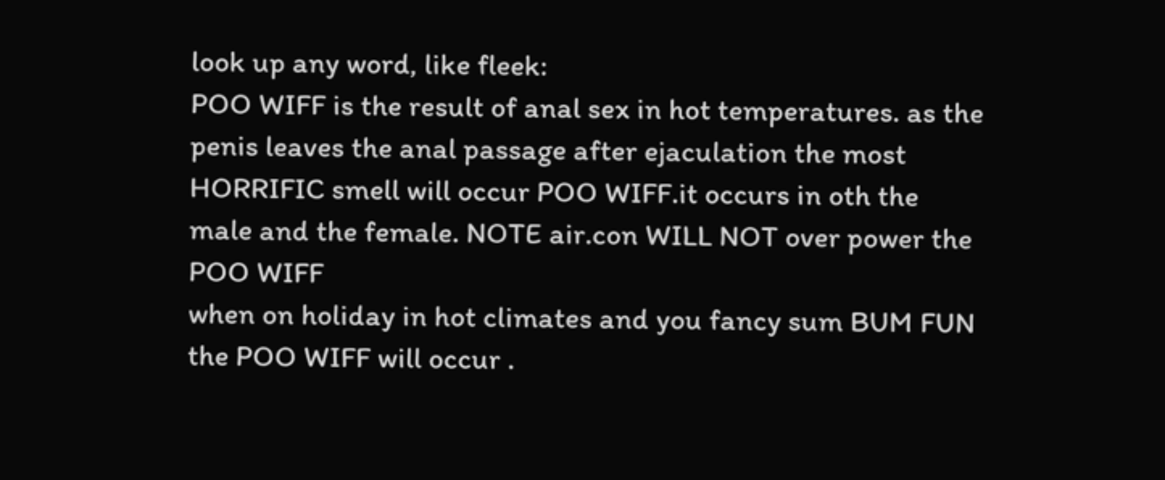look up any word, like fleek:
POO WIFF is the result of anal sex in hot temperatures. as the penis leaves the anal passage after ejaculation the most HORRIFIC smell will occur POO WIFF.it occurs in oth the male and the female. NOTE air.con WILL NOT over power the POO WIFF
when on holiday in hot climates and you fancy sum BUM FUN the POO WIFF will occur .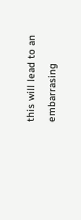this will lead to an embarrasing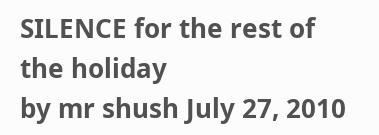SILENCE for the rest of the holiday
by mr shush July 27, 2010